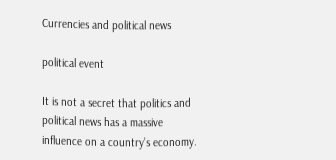Currencies and political news

political event

It is not a secret that politics and political news has a massive influence on a country’s economy.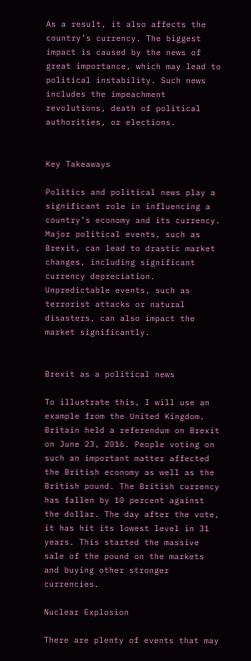As a result, it also affects the country’s currency. The biggest impact is caused by the news of great importance, which may lead to political instability. Such news includes the impeachment revolutions, death of political authorities, or elections.


Key Takeaways

Politics and political news play a significant role in influencing a country’s economy and its currency.
Major political events, such as Brexit, can lead to drastic market changes, including significant currency depreciation.
Unpredictable events, such as terrorist attacks or natural disasters, can also impact the market significantly.


Brexit as a political news

To illustrate this, I will use an example from the United Kingdom. Britain held a referendum on Brexit on June 23, 2016. People voting on such an important matter affected the British economy as well as the British pound. The British currency has fallen by 10 percent against the dollar. The day after the vote, it has hit its lowest level in 31 years. This started the massive sale of the pound on the markets and buying other stronger currencies.

Nuclear Explosion

There are plenty of events that may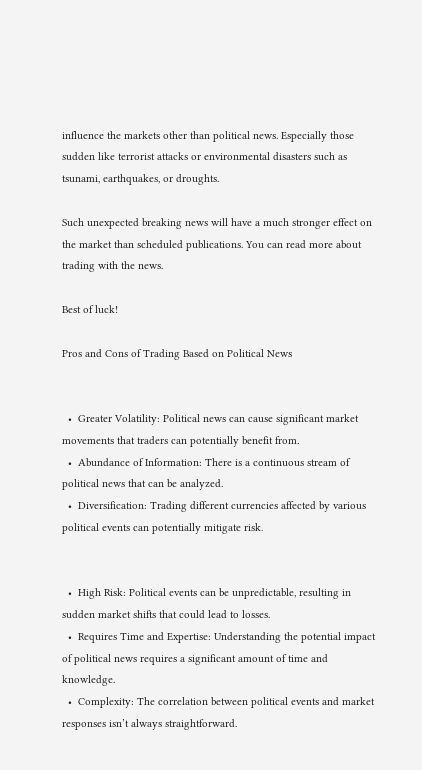influence the markets other than political news. Especially those sudden like terrorist attacks or environmental disasters such as tsunami, earthquakes, or droughts.

Such unexpected breaking news will have a much stronger effect on the market than scheduled publications. You can read more about trading with the news.

Best of luck!

Pros and Cons of Trading Based on Political News


  •  Greater Volatility: Political news can cause significant market movements that traders can potentially benefit from.
  •  Abundance of Information: There is a continuous stream of political news that can be analyzed.
  •  Diversification: Trading different currencies affected by various political events can potentially mitigate risk.


  •  High Risk: Political events can be unpredictable, resulting in sudden market shifts that could lead to losses.
  •  Requires Time and Expertise: Understanding the potential impact of political news requires a significant amount of time and knowledge.
  •  Complexity: The correlation between political events and market responses isn’t always straightforward.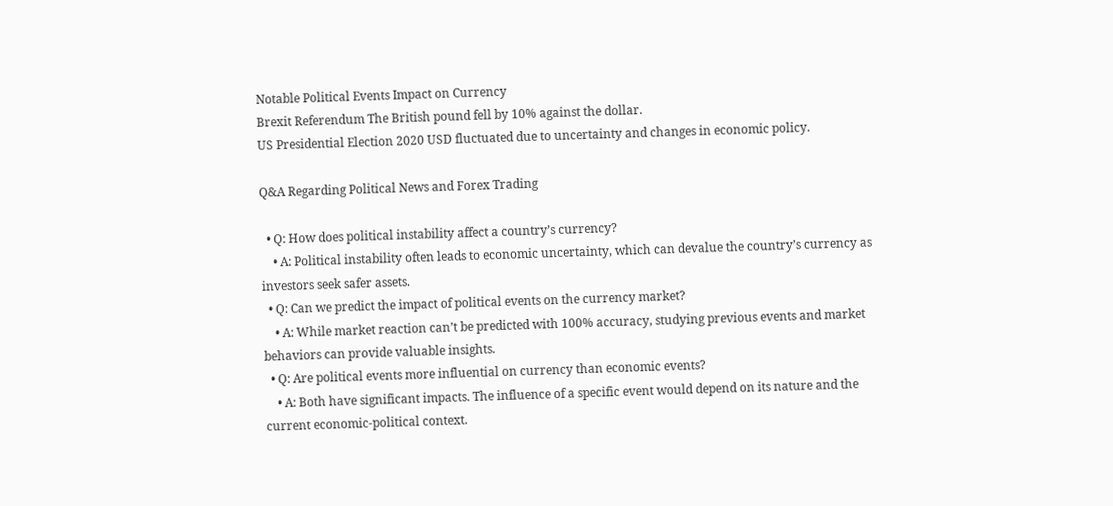Notable Political Events Impact on Currency
Brexit Referendum The British pound fell by 10% against the dollar.
US Presidential Election 2020 USD fluctuated due to uncertainty and changes in economic policy.

Q&A Regarding Political News and Forex Trading

  • Q: How does political instability affect a country’s currency?
    • A: Political instability often leads to economic uncertainty, which can devalue the country’s currency as investors seek safer assets.
  • Q: Can we predict the impact of political events on the currency market?
    • A: While market reaction can’t be predicted with 100% accuracy, studying previous events and market behaviors can provide valuable insights.
  • Q: Are political events more influential on currency than economic events?
    • A: Both have significant impacts. The influence of a specific event would depend on its nature and the current economic-political context.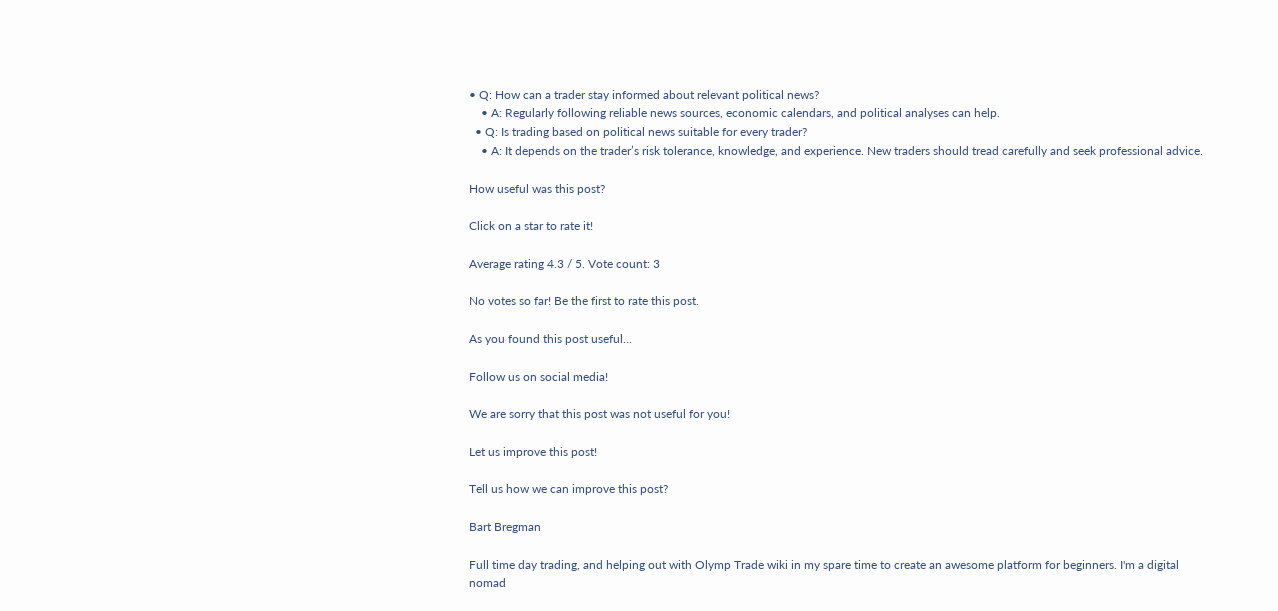• Q: How can a trader stay informed about relevant political news?
    • A: Regularly following reliable news sources, economic calendars, and political analyses can help.
  • Q: Is trading based on political news suitable for every trader?
    • A: It depends on the trader’s risk tolerance, knowledge, and experience. New traders should tread carefully and seek professional advice.

How useful was this post?

Click on a star to rate it!

Average rating 4.3 / 5. Vote count: 3

No votes so far! Be the first to rate this post.

As you found this post useful...

Follow us on social media!

We are sorry that this post was not useful for you!

Let us improve this post!

Tell us how we can improve this post?

Bart Bregman

Full time day trading, and helping out with Olymp Trade wiki in my spare time to create an awesome platform for beginners. I'm a digital nomad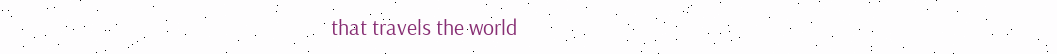that travels the world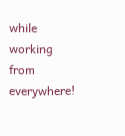while working from everywhere!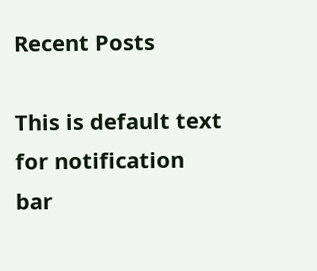Recent Posts

This is default text for notification bar